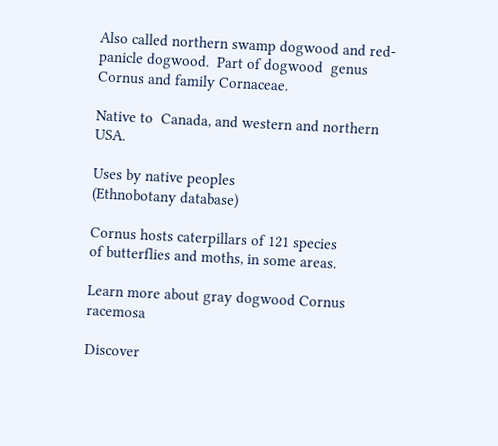Also called northern swamp dogwood and red-panicle dogwood.  Part of dogwood  genus Cornus and family Cornaceae.

Native to  Canada, and western and northern  USA.

Uses by native peoples
(Ethnobotany database)

Cornus hosts caterpillars of 121 species
of butterflies and moths, in some areas.

Learn more about gray dogwood Cornus racemosa

Discover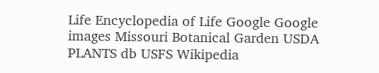Life Encyclopedia of Life Google Google images Missouri Botanical Garden USDA PLANTS db USFS Wikipedia